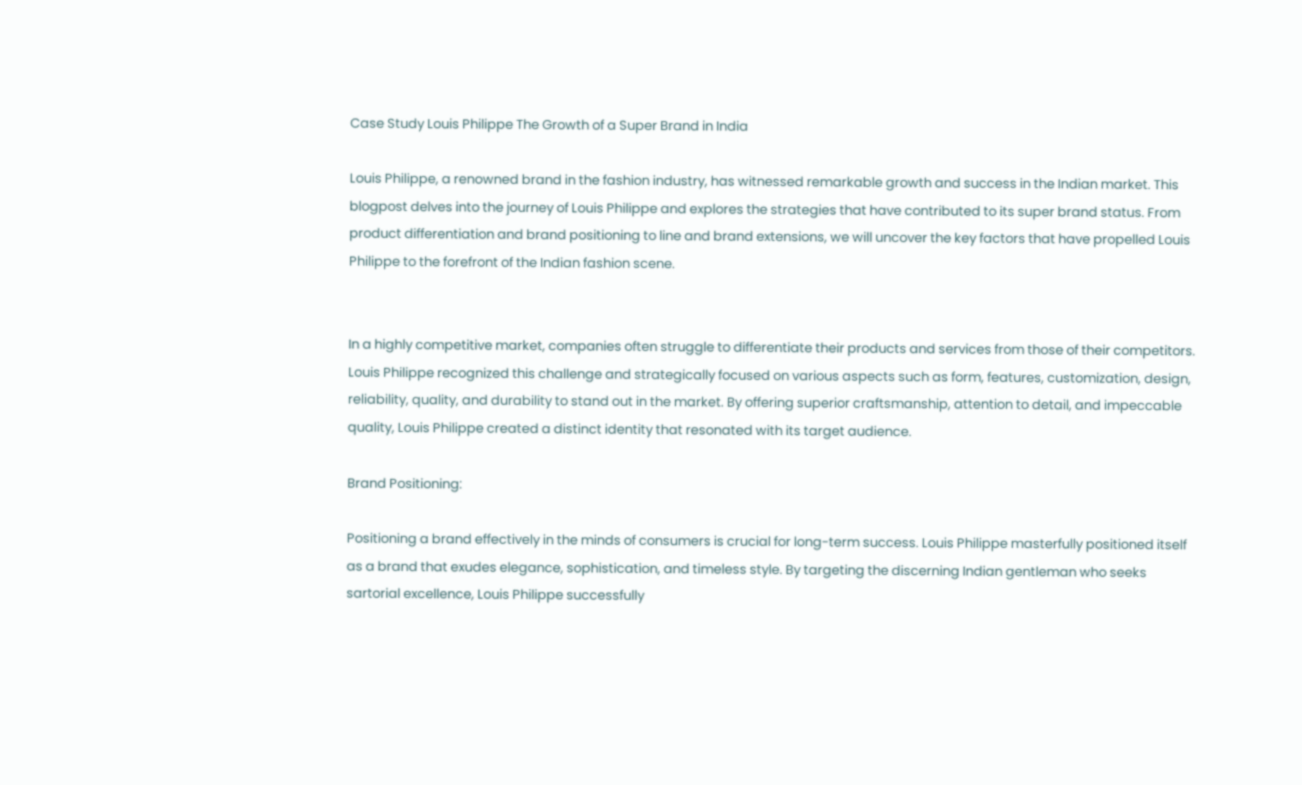Case Study Louis Philippe The Growth of a Super Brand in India

Louis Philippe, a renowned brand in the fashion industry, has witnessed remarkable growth and success in the Indian market. This blogpost delves into the journey of Louis Philippe and explores the strategies that have contributed to its super brand status. From product differentiation and brand positioning to line and brand extensions, we will uncover the key factors that have propelled Louis Philippe to the forefront of the Indian fashion scene.


In a highly competitive market, companies often struggle to differentiate their products and services from those of their competitors. Louis Philippe recognized this challenge and strategically focused on various aspects such as form, features, customization, design, reliability, quality, and durability to stand out in the market. By offering superior craftsmanship, attention to detail, and impeccable quality, Louis Philippe created a distinct identity that resonated with its target audience.

Brand Positioning:

Positioning a brand effectively in the minds of consumers is crucial for long-term success. Louis Philippe masterfully positioned itself as a brand that exudes elegance, sophistication, and timeless style. By targeting the discerning Indian gentleman who seeks sartorial excellence, Louis Philippe successfully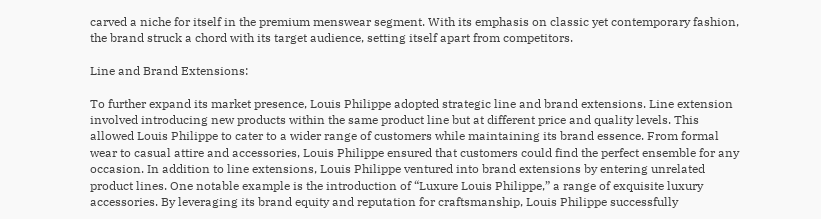carved a niche for itself in the premium menswear segment. With its emphasis on classic yet contemporary fashion, the brand struck a chord with its target audience, setting itself apart from competitors.

Line and Brand Extensions:

To further expand its market presence, Louis Philippe adopted strategic line and brand extensions. Line extension involved introducing new products within the same product line but at different price and quality levels. This allowed Louis Philippe to cater to a wider range of customers while maintaining its brand essence. From formal wear to casual attire and accessories, Louis Philippe ensured that customers could find the perfect ensemble for any occasion. In addition to line extensions, Louis Philippe ventured into brand extensions by entering unrelated product lines. One notable example is the introduction of “Luxure Louis Philippe,” a range of exquisite luxury accessories. By leveraging its brand equity and reputation for craftsmanship, Louis Philippe successfully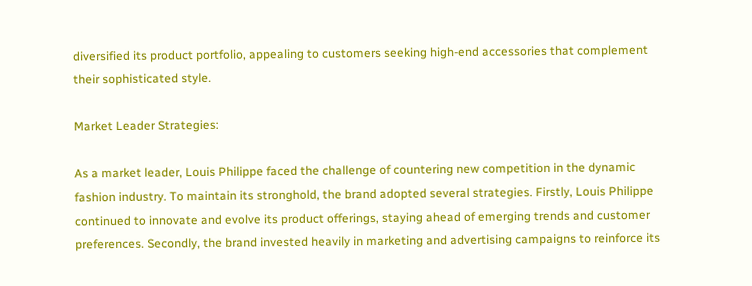diversified its product portfolio, appealing to customers seeking high-end accessories that complement their sophisticated style.

Market Leader Strategies:

As a market leader, Louis Philippe faced the challenge of countering new competition in the dynamic fashion industry. To maintain its stronghold, the brand adopted several strategies. Firstly, Louis Philippe continued to innovate and evolve its product offerings, staying ahead of emerging trends and customer preferences. Secondly, the brand invested heavily in marketing and advertising campaigns to reinforce its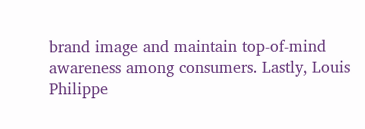brand image and maintain top-of-mind awareness among consumers. Lastly, Louis Philippe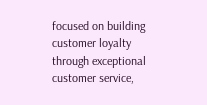focused on building customer loyalty through exceptional customer service,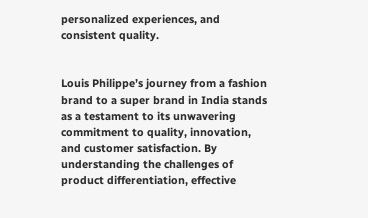personalized experiences, and consistent quality.


Louis Philippe’s journey from a fashion brand to a super brand in India stands as a testament to its unwavering commitment to quality, innovation, and customer satisfaction. By understanding the challenges of product differentiation, effective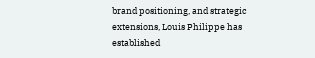brand positioning, and strategic extensions, Louis Philippe has established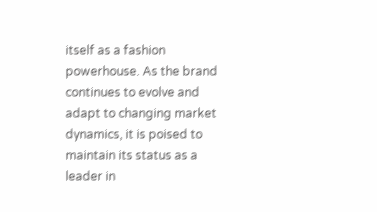itself as a fashion powerhouse. As the brand continues to evolve and adapt to changing market dynamics, it is poised to maintain its status as a leader in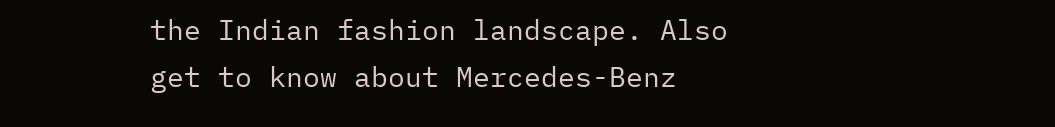the Indian fashion landscape. Also get to know about Mercedes-Benz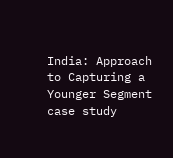India: Approach to Capturing a Younger Segment case study